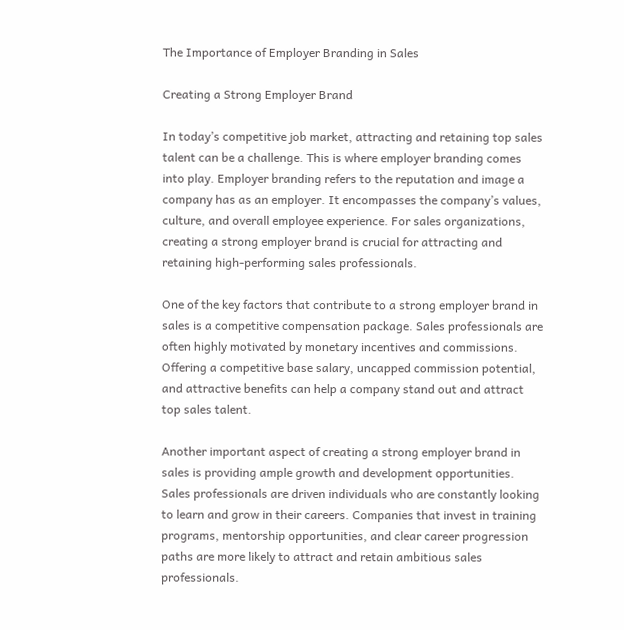The Importance of Employer Branding in Sales

Creating a Strong Employer Brand

In today’s competitive job market, attracting and retaining top sales talent can be a challenge. This is where employer branding comes into play. Employer branding refers to the reputation and image a company has as an employer. It encompasses the company’s values, culture, and overall employee experience. For sales organizations, creating a strong employer brand is crucial for attracting and retaining high-performing sales professionals.

One of the key factors that contribute to a strong employer brand in sales is a competitive compensation package. Sales professionals are often highly motivated by monetary incentives and commissions. Offering a competitive base salary, uncapped commission potential, and attractive benefits can help a company stand out and attract top sales talent.

Another important aspect of creating a strong employer brand in sales is providing ample growth and development opportunities. Sales professionals are driven individuals who are constantly looking to learn and grow in their careers. Companies that invest in training programs, mentorship opportunities, and clear career progression paths are more likely to attract and retain ambitious sales professionals.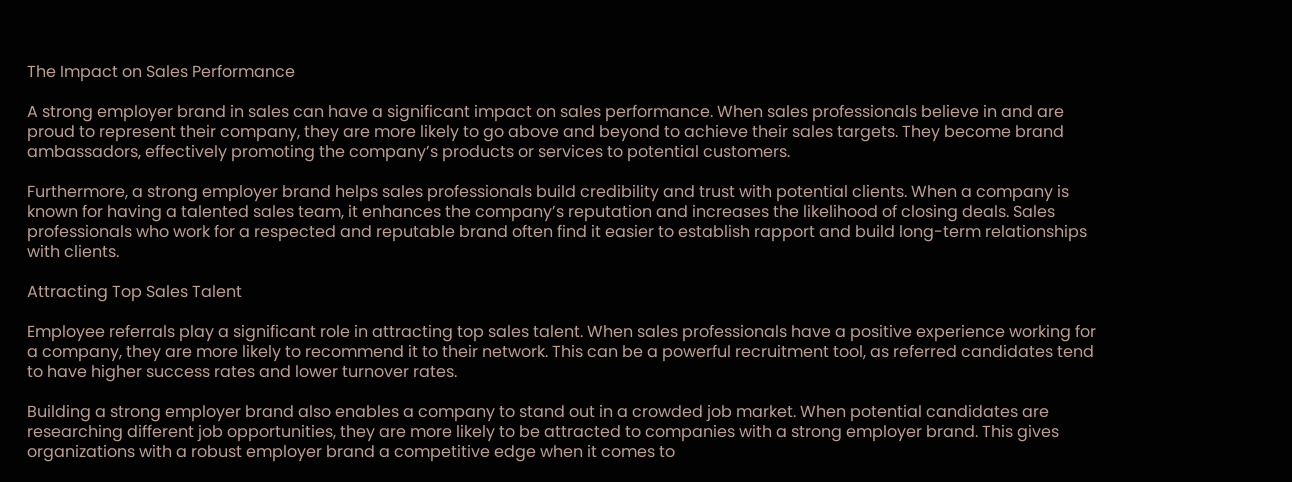The Impact on Sales Performance

A strong employer brand in sales can have a significant impact on sales performance. When sales professionals believe in and are proud to represent their company, they are more likely to go above and beyond to achieve their sales targets. They become brand ambassadors, effectively promoting the company’s products or services to potential customers.

Furthermore, a strong employer brand helps sales professionals build credibility and trust with potential clients. When a company is known for having a talented sales team, it enhances the company’s reputation and increases the likelihood of closing deals. Sales professionals who work for a respected and reputable brand often find it easier to establish rapport and build long-term relationships with clients.

Attracting Top Sales Talent

Employee referrals play a significant role in attracting top sales talent. When sales professionals have a positive experience working for a company, they are more likely to recommend it to their network. This can be a powerful recruitment tool, as referred candidates tend to have higher success rates and lower turnover rates.

Building a strong employer brand also enables a company to stand out in a crowded job market. When potential candidates are researching different job opportunities, they are more likely to be attracted to companies with a strong employer brand. This gives organizations with a robust employer brand a competitive edge when it comes to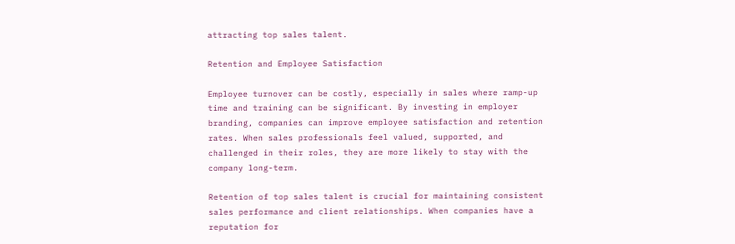attracting top sales talent.

Retention and Employee Satisfaction

Employee turnover can be costly, especially in sales where ramp-up time and training can be significant. By investing in employer branding, companies can improve employee satisfaction and retention rates. When sales professionals feel valued, supported, and challenged in their roles, they are more likely to stay with the company long-term.

Retention of top sales talent is crucial for maintaining consistent sales performance and client relationships. When companies have a reputation for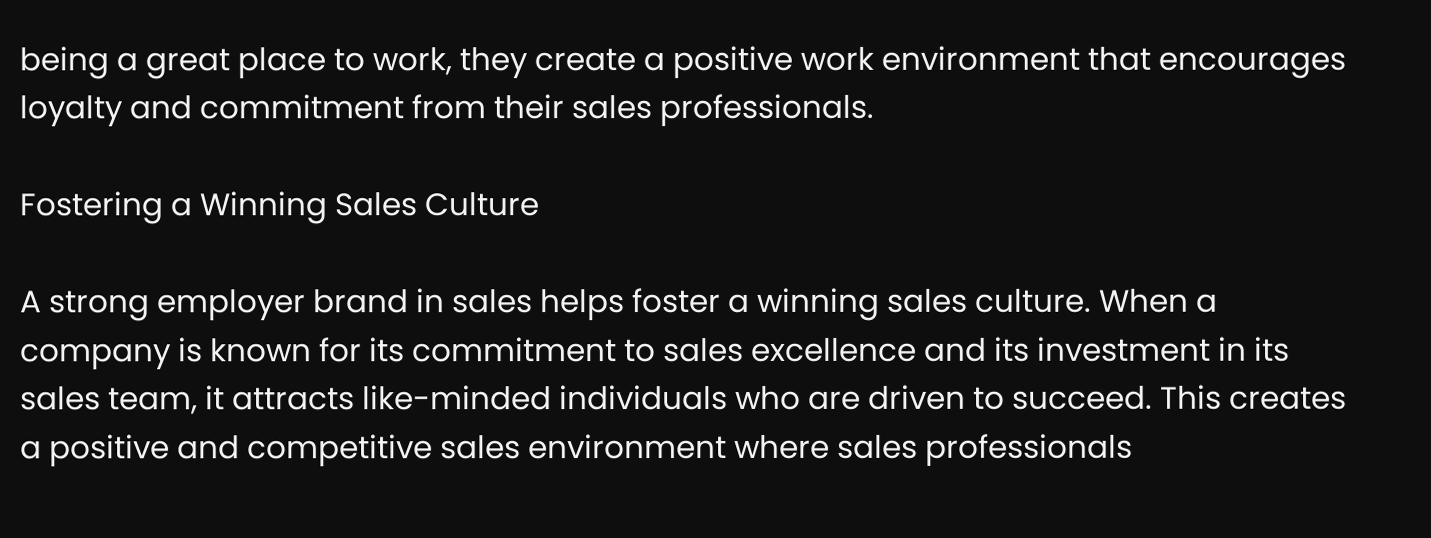being a great place to work, they create a positive work environment that encourages loyalty and commitment from their sales professionals.

Fostering a Winning Sales Culture

A strong employer brand in sales helps foster a winning sales culture. When a company is known for its commitment to sales excellence and its investment in its sales team, it attracts like-minded individuals who are driven to succeed. This creates a positive and competitive sales environment where sales professionals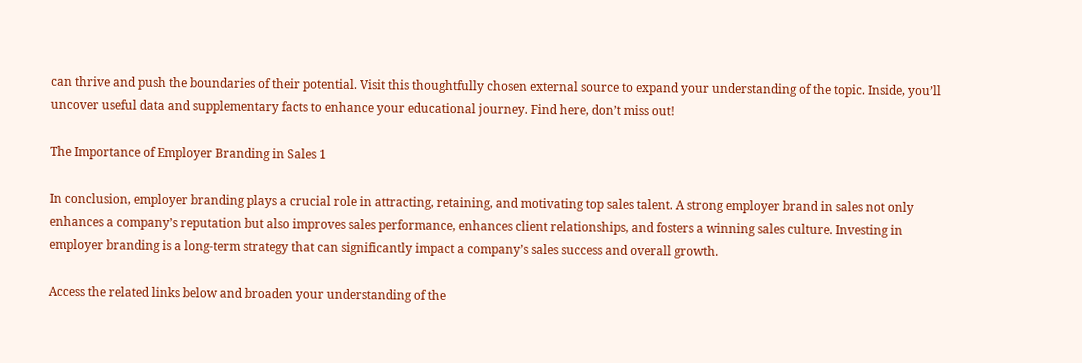can thrive and push the boundaries of their potential. Visit this thoughtfully chosen external source to expand your understanding of the topic. Inside, you’ll uncover useful data and supplementary facts to enhance your educational journey. Find here, don’t miss out!

The Importance of Employer Branding in Sales 1

In conclusion, employer branding plays a crucial role in attracting, retaining, and motivating top sales talent. A strong employer brand in sales not only enhances a company’s reputation but also improves sales performance, enhances client relationships, and fosters a winning sales culture. Investing in employer branding is a long-term strategy that can significantly impact a company’s sales success and overall growth.

Access the related links below and broaden your understanding of the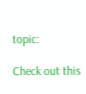topic:

Check out this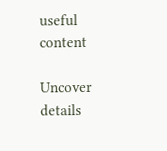useful content

Uncover details